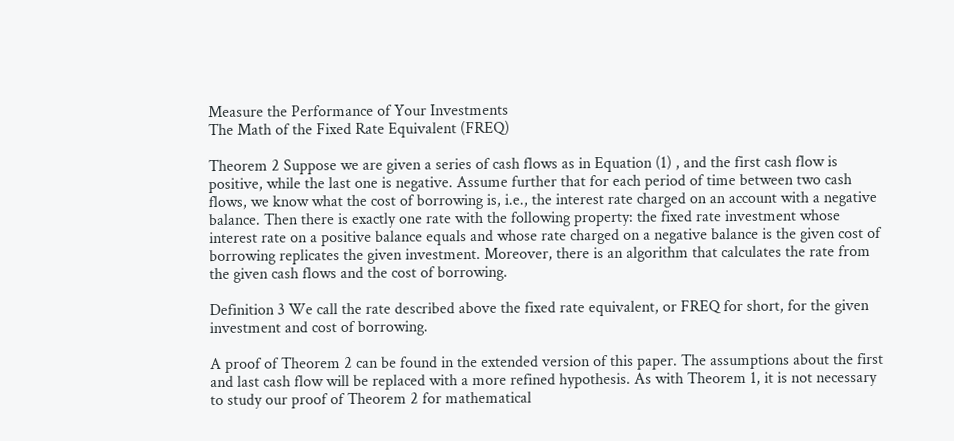Measure the Performance of Your Investments
The Math of the Fixed Rate Equivalent (FREQ)

Theorem 2 Suppose we are given a series of cash flows as in Equation (1) , and the first cash flow is positive, while the last one is negative. Assume further that for each period of time between two cash flows, we know what the cost of borrowing is, i.e., the interest rate charged on an account with a negative balance. Then there is exactly one rate with the following property: the fixed rate investment whose interest rate on a positive balance equals and whose rate charged on a negative balance is the given cost of borrowing replicates the given investment. Moreover, there is an algorithm that calculates the rate from the given cash flows and the cost of borrowing.

Definition 3 We call the rate described above the fixed rate equivalent, or FREQ for short, for the given investment and cost of borrowing.

A proof of Theorem 2 can be found in the extended version of this paper. The assumptions about the first and last cash flow will be replaced with a more refined hypothesis. As with Theorem 1, it is not necessary to study our proof of Theorem 2 for mathematical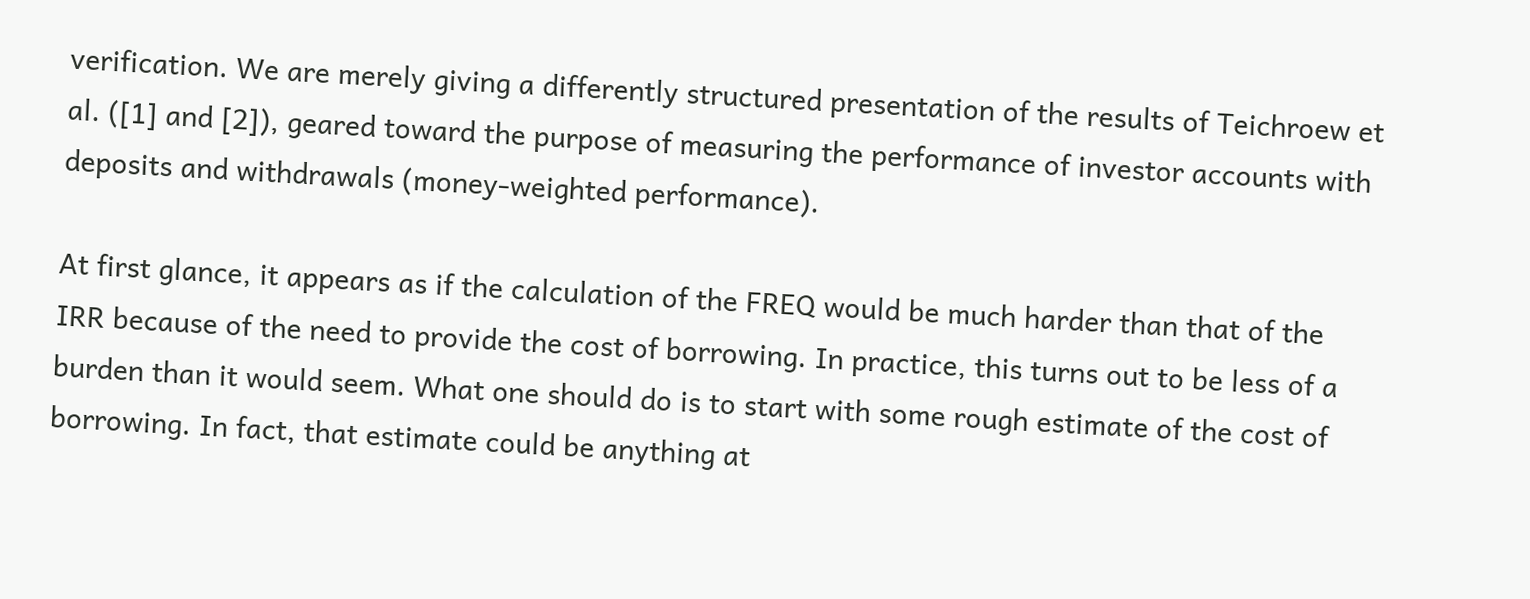verification. We are merely giving a differently structured presentation of the results of Teichroew et al. ([1] and [2]), geared toward the purpose of measuring the performance of investor accounts with deposits and withdrawals (money-weighted performance).

At first glance, it appears as if the calculation of the FREQ would be much harder than that of the IRR because of the need to provide the cost of borrowing. In practice, this turns out to be less of a burden than it would seem. What one should do is to start with some rough estimate of the cost of borrowing. In fact, that estimate could be anything at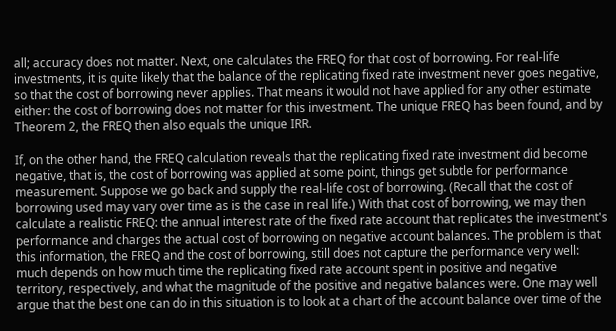all; accuracy does not matter. Next, one calculates the FREQ for that cost of borrowing. For real-life investments, it is quite likely that the balance of the replicating fixed rate investment never goes negative, so that the cost of borrowing never applies. That means it would not have applied for any other estimate either: the cost of borrowing does not matter for this investment. The unique FREQ has been found, and by Theorem 2, the FREQ then also equals the unique IRR.

If, on the other hand, the FREQ calculation reveals that the replicating fixed rate investment did become negative, that is, the cost of borrowing was applied at some point, things get subtle for performance measurement. Suppose we go back and supply the real-life cost of borrowing. (Recall that the cost of borrowing used may vary over time as is the case in real life.) With that cost of borrowing, we may then calculate a realistic FREQ: the annual interest rate of the fixed rate account that replicates the investment's performance and charges the actual cost of borrowing on negative account balances. The problem is that this information, the FREQ and the cost of borrowing, still does not capture the performance very well: much depends on how much time the replicating fixed rate account spent in positive and negative territory, respectively, and what the magnitude of the positive and negative balances were. One may well argue that the best one can do in this situation is to look at a chart of the account balance over time of the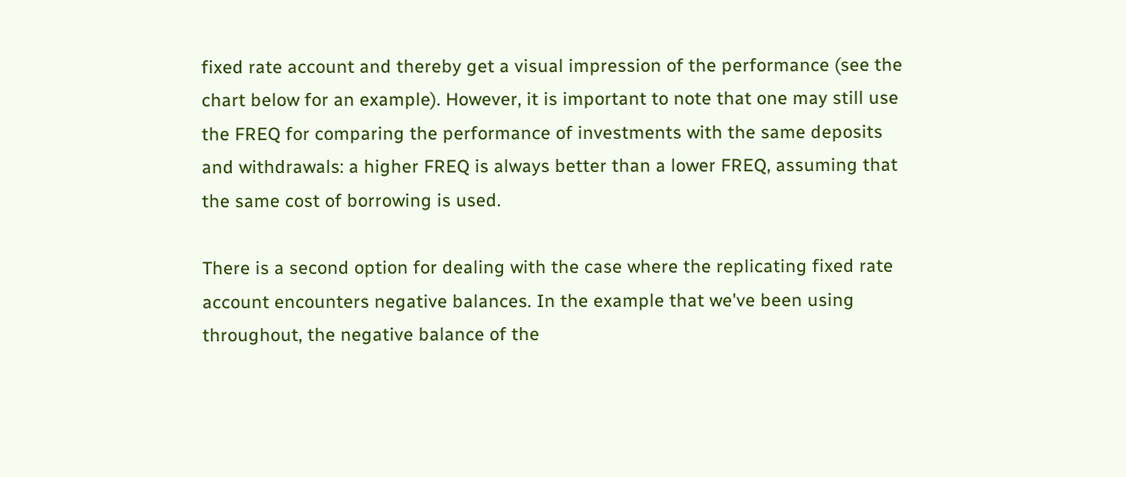fixed rate account and thereby get a visual impression of the performance (see the chart below for an example). However, it is important to note that one may still use the FREQ for comparing the performance of investments with the same deposits and withdrawals: a higher FREQ is always better than a lower FREQ, assuming that the same cost of borrowing is used.

There is a second option for dealing with the case where the replicating fixed rate account encounters negative balances. In the example that we've been using throughout, the negative balance of the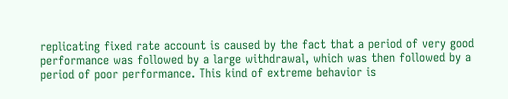replicating fixed rate account is caused by the fact that a period of very good performance was followed by a large withdrawal, which was then followed by a period of poor performance. This kind of extreme behavior is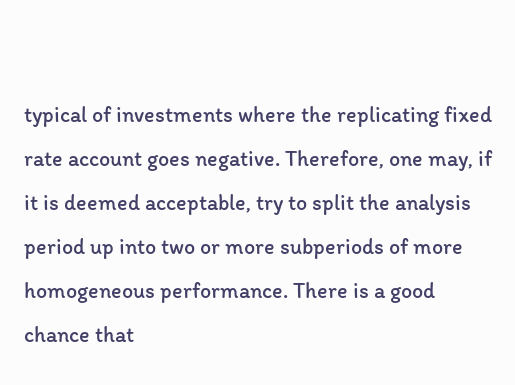typical of investments where the replicating fixed rate account goes negative. Therefore, one may, if it is deemed acceptable, try to split the analysis period up into two or more subperiods of more homogeneous performance. There is a good chance that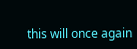this will once again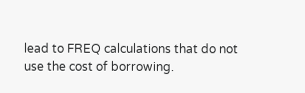lead to FREQ calculations that do not use the cost of borrowing.